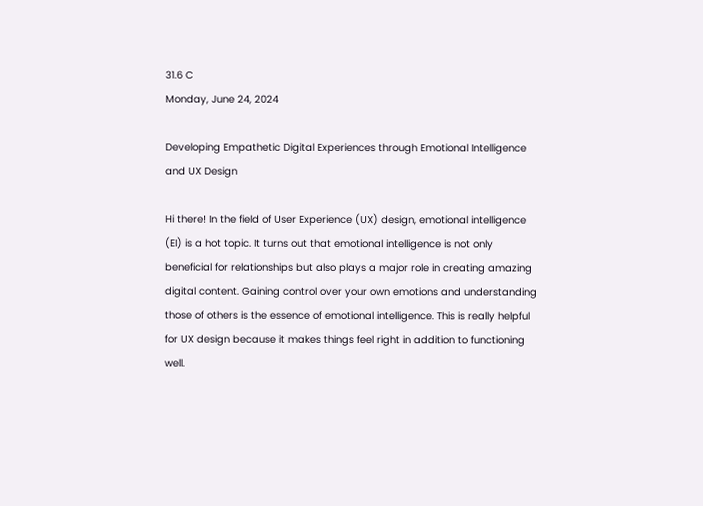31.6 C
Monday, June 24, 2024

Developing Empathetic Digital Experiences through Emotional Intelligence and UX Design

Hi there! In the field of User Experience (UX) design, emotional intelligence (EI) is a hot topic. It turns out that emotional intelligence is not only beneficial for relationships but also plays a major role in creating amazing digital content. Gaining control over your own emotions and understanding those of others is the essence of emotional intelligence. This is really helpful for UX design because it makes things feel right in addition to functioning well.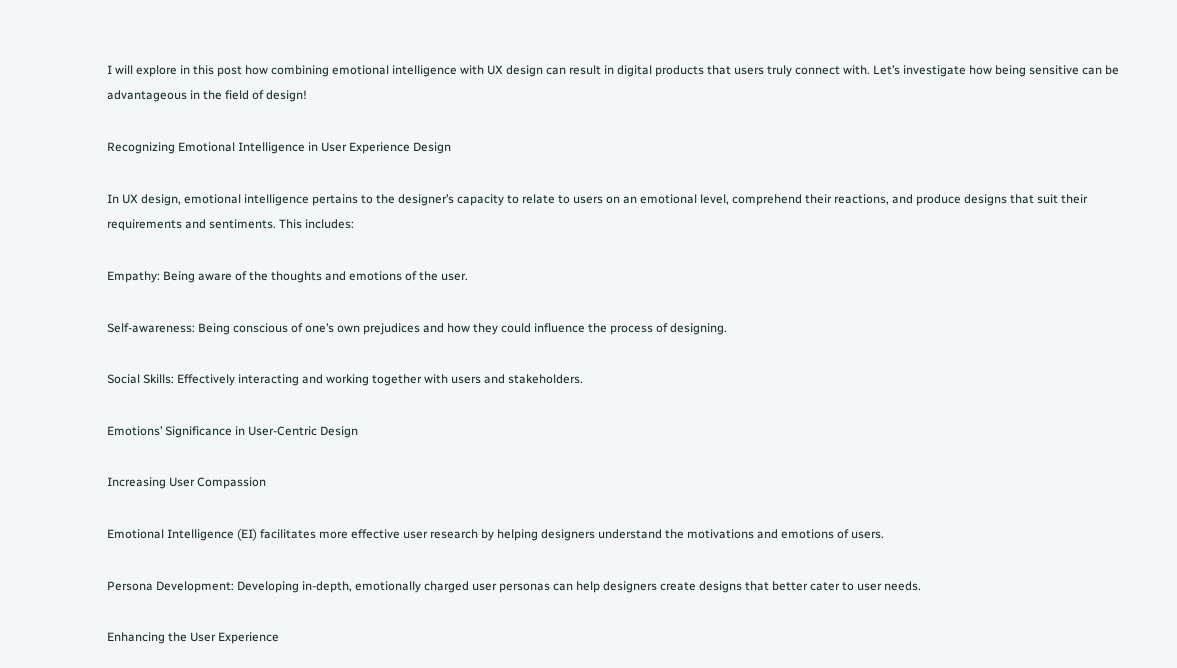I will explore in this post how combining emotional intelligence with UX design can result in digital products that users truly connect with. Let’s investigate how being sensitive can be advantageous in the field of design!

Recognizing Emotional Intelligence in User Experience Design

In UX design, emotional intelligence pertains to the designer’s capacity to relate to users on an emotional level, comprehend their reactions, and produce designs that suit their requirements and sentiments. This includes:

Empathy: Being aware of the thoughts and emotions of the user.

Self-awareness: Being conscious of one’s own prejudices and how they could influence the process of designing.

Social Skills: Effectively interacting and working together with users and stakeholders.

Emotions’ Significance in User-Centric Design

Increasing User Compassion

Emotional Intelligence (EI) facilitates more effective user research by helping designers understand the motivations and emotions of users.

Persona Development: Developing in-depth, emotionally charged user personas can help designers create designs that better cater to user needs.

Enhancing the User Experience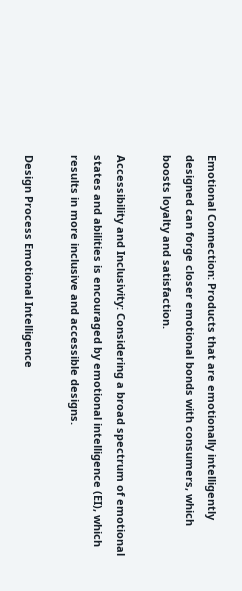Emotional Connection: Products that are emotionally intelligently designed can forge closer emotional bonds with consumers, which boosts loyalty and satisfaction.

Accessibility and Inclusivity: Considering a broad spectrum of emotional states and abilities is encouraged by emotional intelligence (EI), which results in more inclusive and accessible designs.

Design Process Emotional Intelligence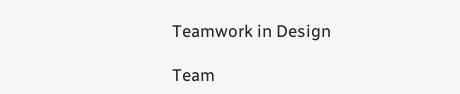Teamwork in Design

Team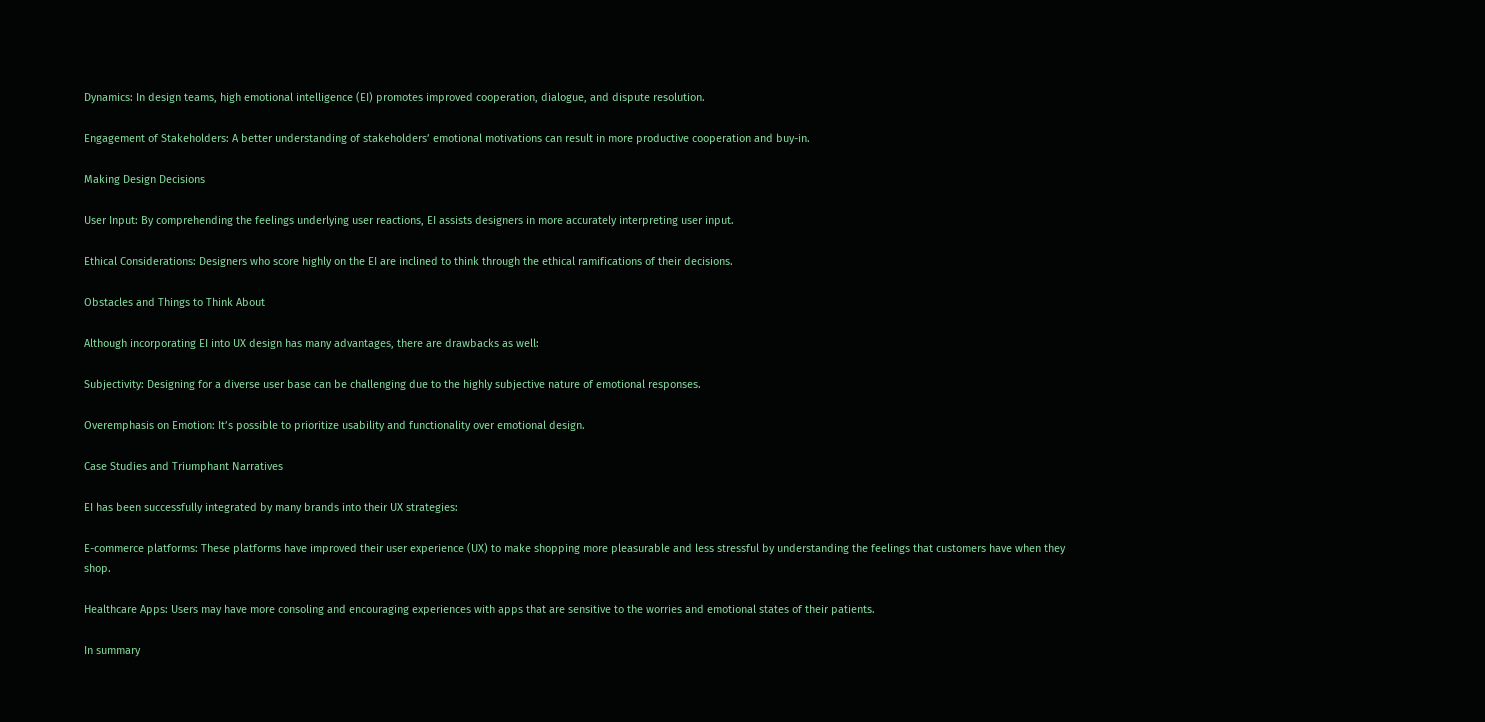Dynamics: In design teams, high emotional intelligence (EI) promotes improved cooperation, dialogue, and dispute resolution.

Engagement of Stakeholders: A better understanding of stakeholders’ emotional motivations can result in more productive cooperation and buy-in.

Making Design Decisions

User Input: By comprehending the feelings underlying user reactions, EI assists designers in more accurately interpreting user input.

Ethical Considerations: Designers who score highly on the EI are inclined to think through the ethical ramifications of their decisions.

Obstacles and Things to Think About

Although incorporating EI into UX design has many advantages, there are drawbacks as well:

Subjectivity: Designing for a diverse user base can be challenging due to the highly subjective nature of emotional responses.

Overemphasis on Emotion: It’s possible to prioritize usability and functionality over emotional design.

Case Studies and Triumphant Narratives

EI has been successfully integrated by many brands into their UX strategies:

E-commerce platforms: These platforms have improved their user experience (UX) to make shopping more pleasurable and less stressful by understanding the feelings that customers have when they shop.

Healthcare Apps: Users may have more consoling and encouraging experiences with apps that are sensitive to the worries and emotional states of their patients.

In summary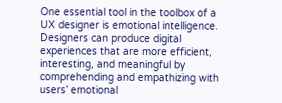One essential tool in the toolbox of a UX designer is emotional intelligence. Designers can produce digital experiences that are more efficient, interesting, and meaningful by comprehending and empathizing with users’ emotional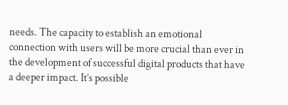needs. The capacity to establish an emotional connection with users will be more crucial than ever in the development of successful digital products that have a deeper impact. It’s possible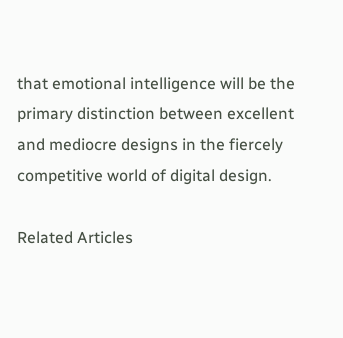that emotional intelligence will be the primary distinction between excellent and mediocre designs in the fiercely competitive world of digital design.

Related Articles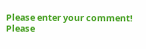Please enter your comment!
Please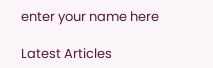enter your name here

Latest Articles